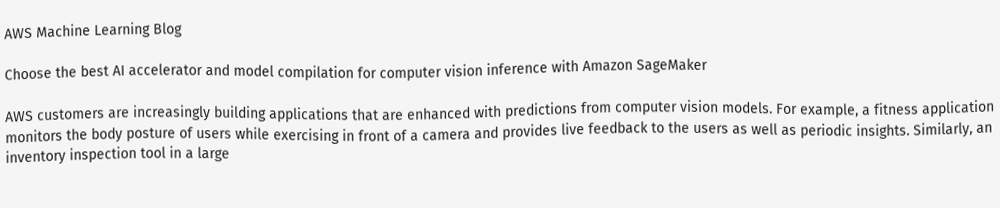AWS Machine Learning Blog

Choose the best AI accelerator and model compilation for computer vision inference with Amazon SageMaker

AWS customers are increasingly building applications that are enhanced with predictions from computer vision models. For example, a fitness application monitors the body posture of users while exercising in front of a camera and provides live feedback to the users as well as periodic insights. Similarly, an inventory inspection tool in a large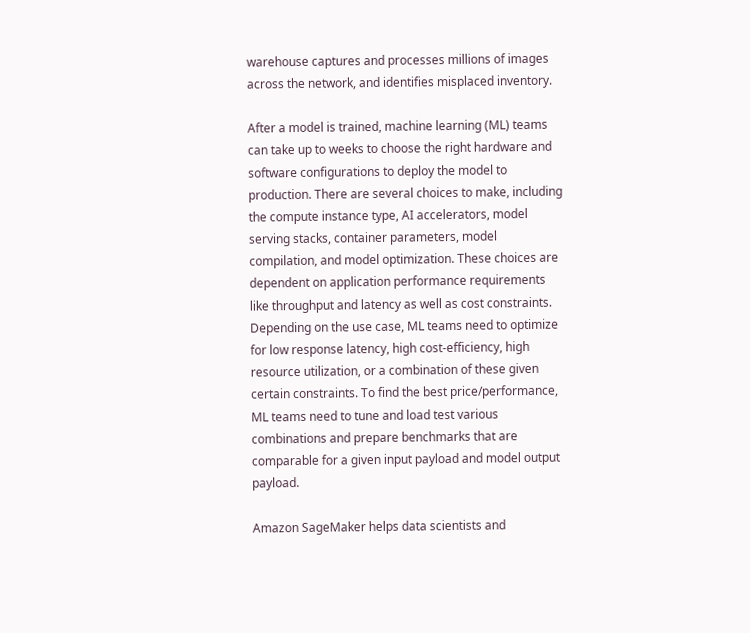warehouse captures and processes millions of images across the network, and identifies misplaced inventory.

After a model is trained, machine learning (ML) teams can take up to weeks to choose the right hardware and software configurations to deploy the model to production. There are several choices to make, including the compute instance type, AI accelerators, model serving stacks, container parameters, model compilation, and model optimization. These choices are dependent on application performance requirements like throughput and latency as well as cost constraints. Depending on the use case, ML teams need to optimize for low response latency, high cost-efficiency, high resource utilization, or a combination of these given certain constraints. To find the best price/performance, ML teams need to tune and load test various combinations and prepare benchmarks that are comparable for a given input payload and model output payload.

Amazon SageMaker helps data scientists and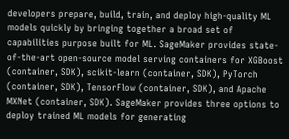developers prepare, build, train, and deploy high-quality ML models quickly by bringing together a broad set of capabilities purpose built for ML. SageMaker provides state-of-the-art open-source model serving containers for XGBoost (container, SDK), scikit-learn (container, SDK), PyTorch (container, SDK), TensorFlow (container, SDK), and Apache MXNet (container, SDK). SageMaker provides three options to deploy trained ML models for generating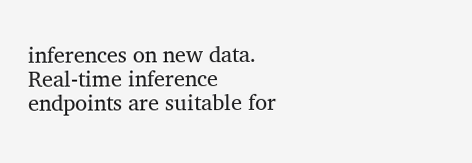inferences on new data. Real-time inference endpoints are suitable for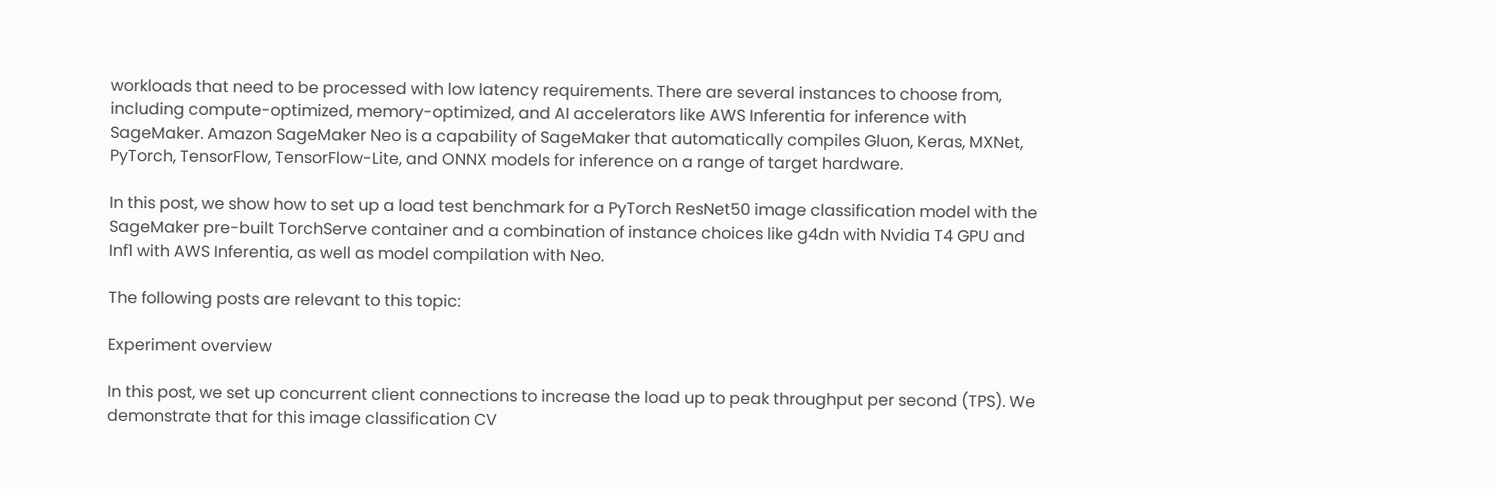workloads that need to be processed with low latency requirements. There are several instances to choose from, including compute-optimized, memory-optimized, and AI accelerators like AWS Inferentia for inference with SageMaker. Amazon SageMaker Neo is a capability of SageMaker that automatically compiles Gluon, Keras, MXNet, PyTorch, TensorFlow, TensorFlow-Lite, and ONNX models for inference on a range of target hardware.

In this post, we show how to set up a load test benchmark for a PyTorch ResNet50 image classification model with the SageMaker pre-built TorchServe container and a combination of instance choices like g4dn with Nvidia T4 GPU and Inf1 with AWS Inferentia, as well as model compilation with Neo.

The following posts are relevant to this topic:

Experiment overview

In this post, we set up concurrent client connections to increase the load up to peak throughput per second (TPS). We demonstrate that for this image classification CV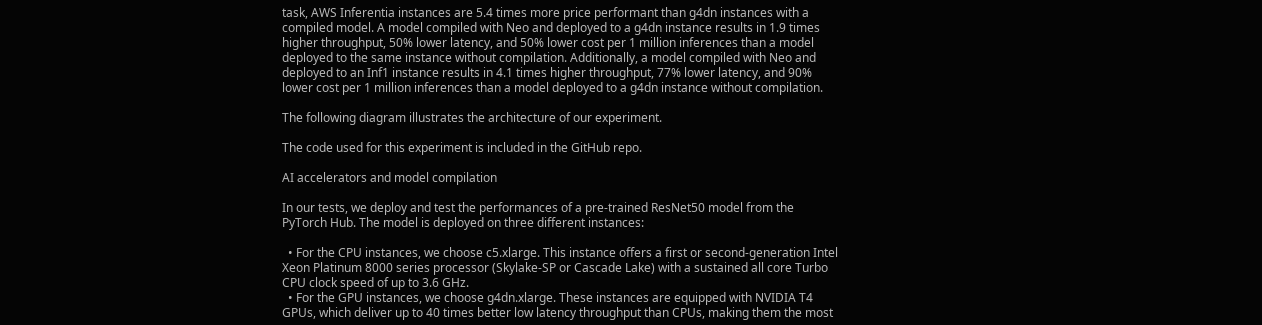task, AWS Inferentia instances are 5.4 times more price performant than g4dn instances with a compiled model. A model compiled with Neo and deployed to a g4dn instance results in 1.9 times higher throughput, 50% lower latency, and 50% lower cost per 1 million inferences than a model deployed to the same instance without compilation. Additionally, a model compiled with Neo and deployed to an Inf1 instance results in 4.1 times higher throughput, 77% lower latency, and 90% lower cost per 1 million inferences than a model deployed to a g4dn instance without compilation.

The following diagram illustrates the architecture of our experiment.

The code used for this experiment is included in the GitHub repo.

AI accelerators and model compilation

In our tests, we deploy and test the performances of a pre-trained ResNet50 model from the PyTorch Hub. The model is deployed on three different instances:

  • For the CPU instances, we choose c5.xlarge. This instance offers a first or second-generation Intel Xeon Platinum 8000 series processor (Skylake-SP or Cascade Lake) with a sustained all core Turbo CPU clock speed of up to 3.6 GHz.
  • For the GPU instances, we choose g4dn.xlarge. These instances are equipped with NVIDIA T4 GPUs, which deliver up to 40 times better low latency throughput than CPUs, making them the most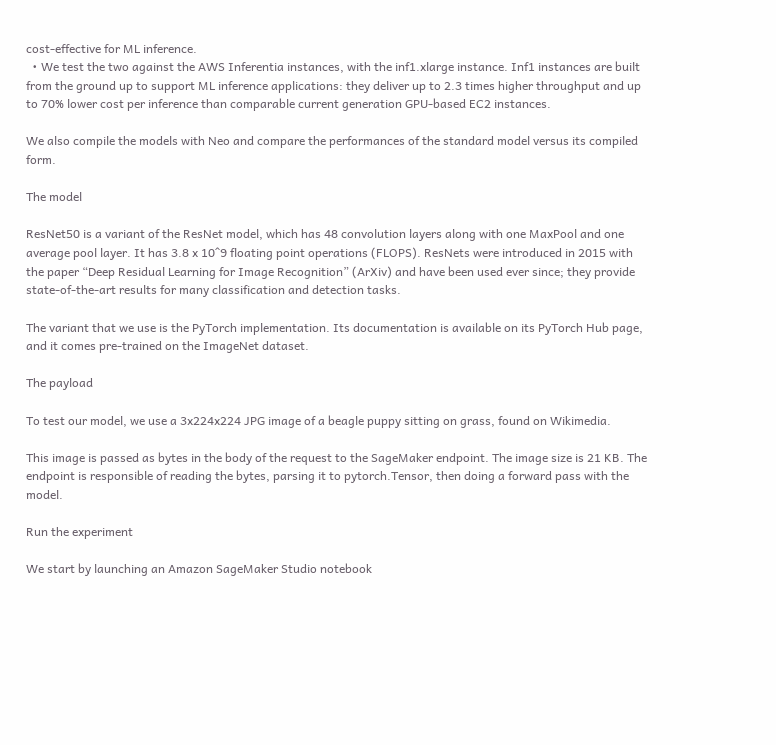cost-effective for ML inference.
  • We test the two against the AWS Inferentia instances, with the inf1.xlarge instance. Inf1 instances are built from the ground up to support ML inference applications: they deliver up to 2.3 times higher throughput and up to 70% lower cost per inference than comparable current generation GPU-based EC2 instances.

We also compile the models with Neo and compare the performances of the standard model versus its compiled form.

The model

ResNet50 is a variant of the ResNet model, which has 48 convolution layers along with one MaxPool and one average pool layer. It has 3.8 x 10^9 floating point operations (FLOPS). ResNets were introduced in 2015 with the paper “Deep Residual Learning for Image Recognition” (ArXiv) and have been used ever since; they provide state-of-the-art results for many classification and detection tasks.

The variant that we use is the PyTorch implementation. Its documentation is available on its PyTorch Hub page, and it comes pre-trained on the ImageNet dataset.

The payload

To test our model, we use a 3x224x224 JPG image of a beagle puppy sitting on grass, found on Wikimedia.

This image is passed as bytes in the body of the request to the SageMaker endpoint. The image size is 21 KB. The endpoint is responsible of reading the bytes, parsing it to pytorch.Tensor, then doing a forward pass with the model.

Run the experiment

We start by launching an Amazon SageMaker Studio notebook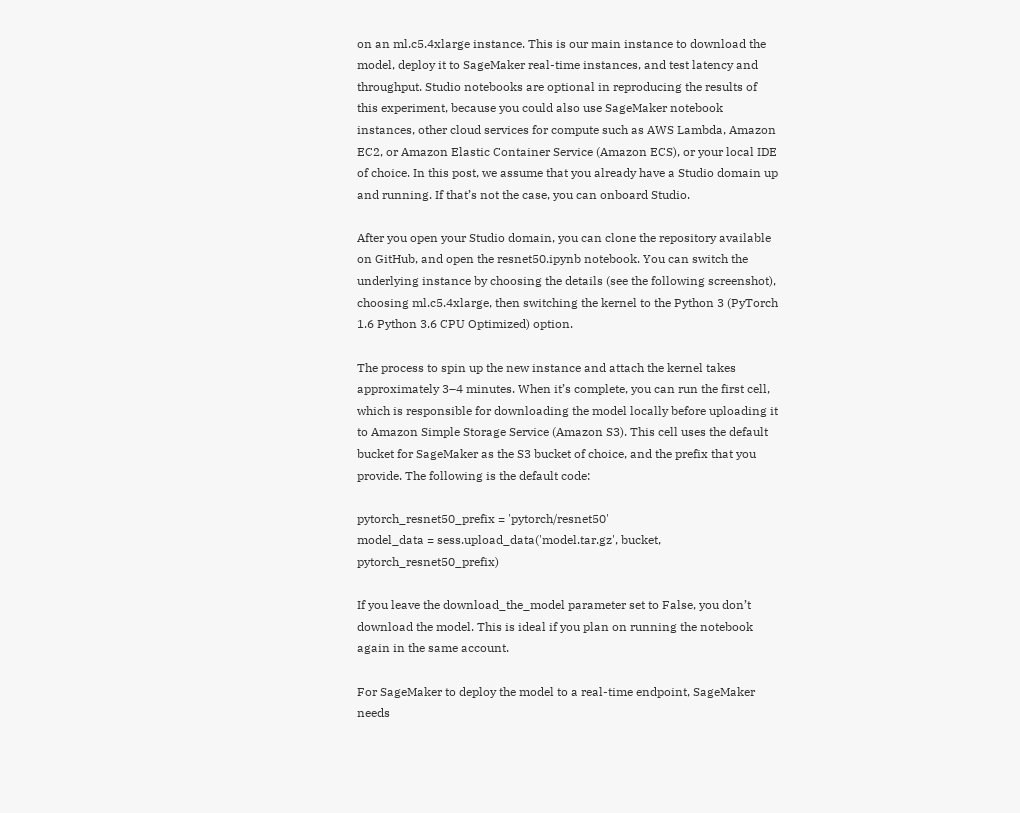on an ml.c5.4xlarge instance. This is our main instance to download the model, deploy it to SageMaker real-time instances, and test latency and throughput. Studio notebooks are optional in reproducing the results of this experiment, because you could also use SageMaker notebook instances, other cloud services for compute such as AWS Lambda, Amazon EC2, or Amazon Elastic Container Service (Amazon ECS), or your local IDE of choice. In this post, we assume that you already have a Studio domain up and running. If that’s not the case, you can onboard Studio.

After you open your Studio domain, you can clone the repository available on GitHub, and open the resnet50.ipynb notebook. You can switch the underlying instance by choosing the details (see the following screenshot), choosing ml.c5.4xlarge, then switching the kernel to the Python 3 (PyTorch 1.6 Python 3.6 CPU Optimized) option.

The process to spin up the new instance and attach the kernel takes approximately 3–4 minutes. When it’s complete, you can run the first cell, which is responsible for downloading the model locally before uploading it to Amazon Simple Storage Service (Amazon S3). This cell uses the default bucket for SageMaker as the S3 bucket of choice, and the prefix that you provide. The following is the default code:

pytorch_resnet50_prefix = 'pytorch/resnet50'
model_data = sess.upload_data('model.tar.gz', bucket, pytorch_resnet50_prefix)

If you leave the download_the_model parameter set to False, you don’t download the model. This is ideal if you plan on running the notebook again in the same account.

For SageMaker to deploy the model to a real-time endpoint, SageMaker needs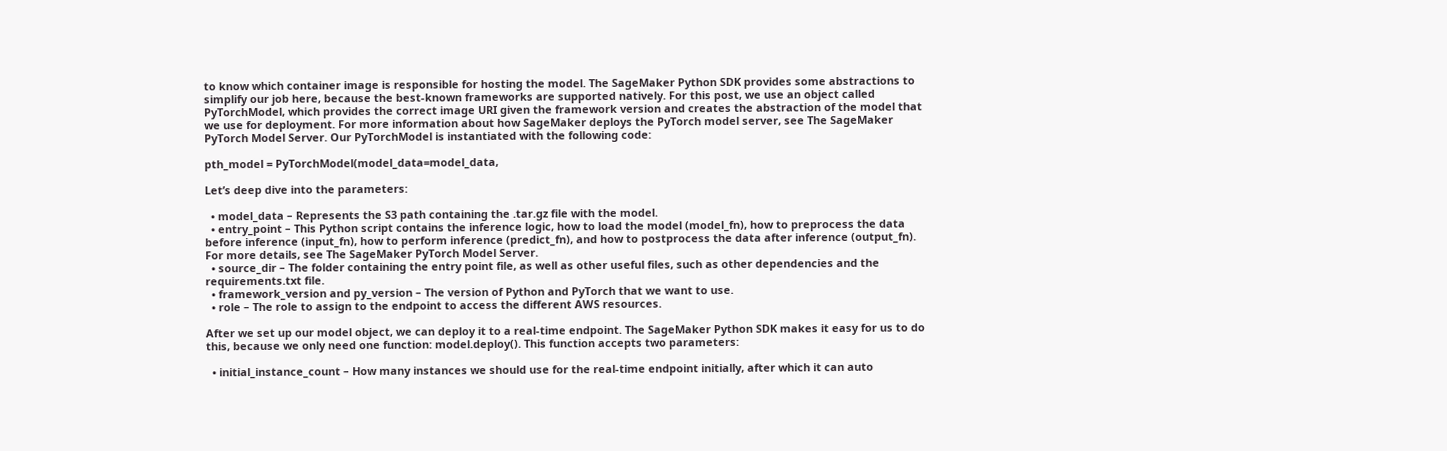to know which container image is responsible for hosting the model. The SageMaker Python SDK provides some abstractions to simplify our job here, because the best-known frameworks are supported natively. For this post, we use an object called PyTorchModel, which provides the correct image URI given the framework version and creates the abstraction of the model that we use for deployment. For more information about how SageMaker deploys the PyTorch model server, see The SageMaker PyTorch Model Server. Our PyTorchModel is instantiated with the following code:

pth_model = PyTorchModel(model_data=model_data,

Let’s deep dive into the parameters:

  • model_data – Represents the S3 path containing the .tar.gz file with the model.
  • entry_point – This Python script contains the inference logic, how to load the model (model_fn), how to preprocess the data before inference (input_fn), how to perform inference (predict_fn), and how to postprocess the data after inference (output_fn). For more details, see The SageMaker PyTorch Model Server.
  • source_dir – The folder containing the entry point file, as well as other useful files, such as other dependencies and the requirements.txt file.
  • framework_version and py_version – The version of Python and PyTorch that we want to use.
  • role – The role to assign to the endpoint to access the different AWS resources.

After we set up our model object, we can deploy it to a real-time endpoint. The SageMaker Python SDK makes it easy for us to do this, because we only need one function: model.deploy(). This function accepts two parameters:

  • initial_instance_count – How many instances we should use for the real-time endpoint initially, after which it can auto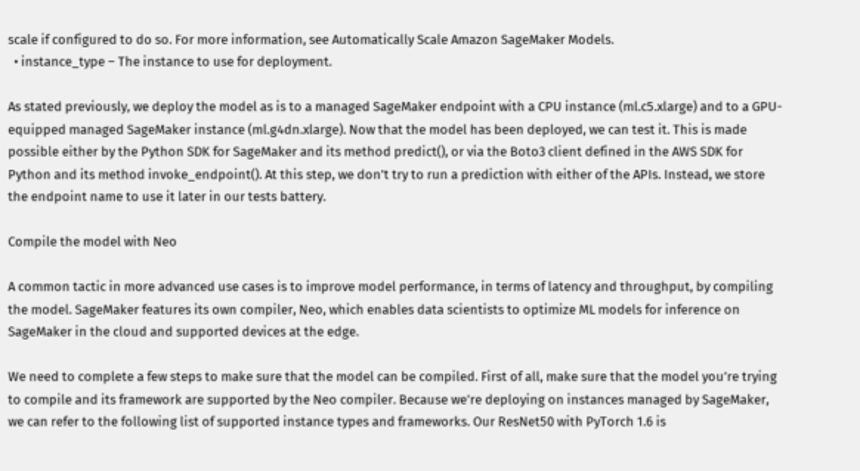scale if configured to do so. For more information, see Automatically Scale Amazon SageMaker Models.
  • instance_type – The instance to use for deployment.

As stated previously, we deploy the model as is to a managed SageMaker endpoint with a CPU instance (ml.c5.xlarge) and to a GPU-equipped managed SageMaker instance (ml.g4dn.xlarge). Now that the model has been deployed, we can test it. This is made possible either by the Python SDK for SageMaker and its method predict(), or via the Boto3 client defined in the AWS SDK for Python and its method invoke_endpoint(). At this step, we don’t try to run a prediction with either of the APIs. Instead, we store the endpoint name to use it later in our tests battery.

Compile the model with Neo

A common tactic in more advanced use cases is to improve model performance, in terms of latency and throughput, by compiling the model. SageMaker features its own compiler, Neo, which enables data scientists to optimize ML models for inference on SageMaker in the cloud and supported devices at the edge.

We need to complete a few steps to make sure that the model can be compiled. First of all, make sure that the model you’re trying to compile and its framework are supported by the Neo compiler. Because we’re deploying on instances managed by SageMaker, we can refer to the following list of supported instance types and frameworks. Our ResNet50 with PyTorch 1.6 is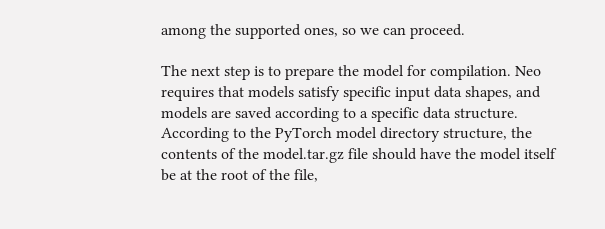among the supported ones, so we can proceed.

The next step is to prepare the model for compilation. Neo requires that models satisfy specific input data shapes, and models are saved according to a specific data structure. According to the PyTorch model directory structure, the contents of the model.tar.gz file should have the model itself be at the root of the file,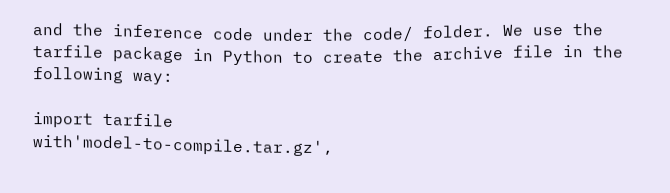and the inference code under the code/ folder. We use the tarfile package in Python to create the archive file in the following way:

import tarfile
with'model-to-compile.tar.gz',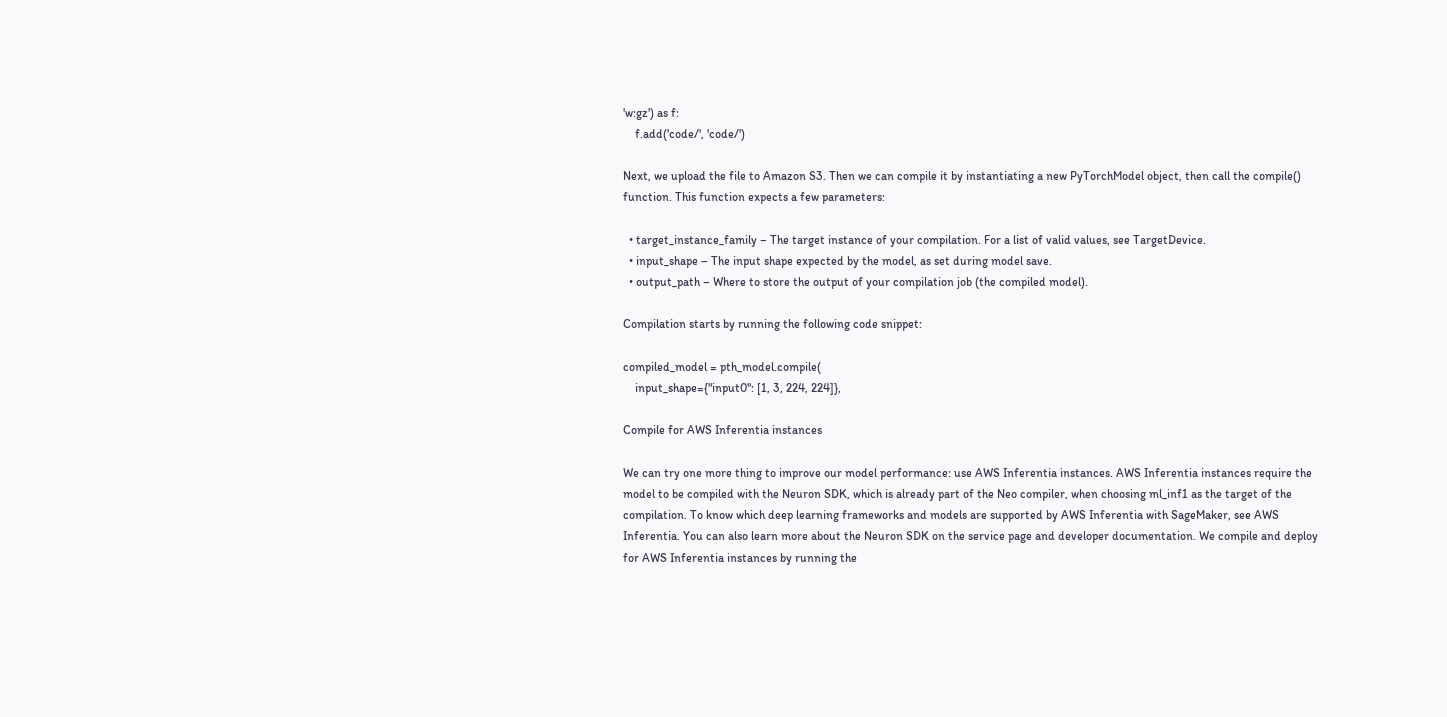'w:gz') as f:
    f.add('code/', 'code/')

Next, we upload the file to Amazon S3. Then we can compile it by instantiating a new PyTorchModel object, then call the compile() function. This function expects a few parameters:

  • target_instance_family – The target instance of your compilation. For a list of valid values, see TargetDevice.
  • input_shape – The input shape expected by the model, as set during model save.
  • output_path – Where to store the output of your compilation job (the compiled model).

Compilation starts by running the following code snippet:

compiled_model = pth_model.compile(
    input_shape={"input0": [1, 3, 224, 224]},

Compile for AWS Inferentia instances

We can try one more thing to improve our model performance: use AWS Inferentia instances. AWS Inferentia instances require the model to be compiled with the Neuron SDK, which is already part of the Neo compiler, when choosing ml_inf1 as the target of the compilation. To know which deep learning frameworks and models are supported by AWS Inferentia with SageMaker, see AWS Inferentia. You can also learn more about the Neuron SDK on the service page and developer documentation. We compile and deploy for AWS Inferentia instances by running the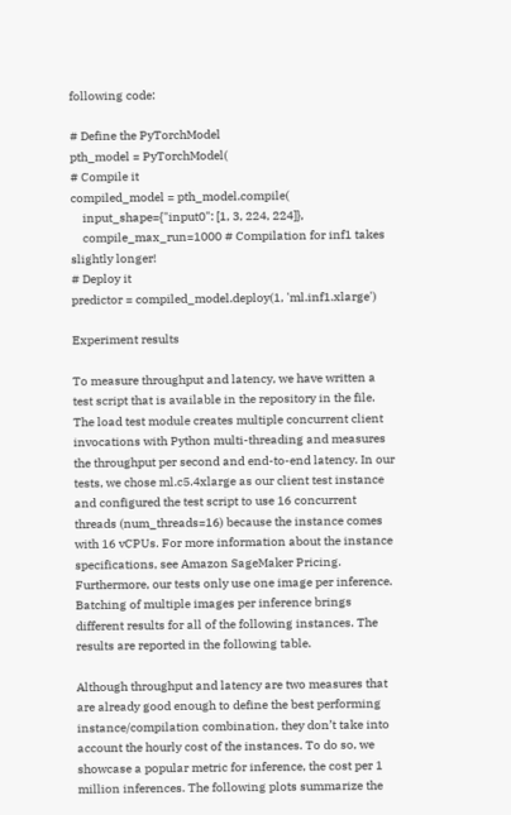following code:

# Define the PyTorchModel
pth_model = PyTorchModel(
# Compile it
compiled_model = pth_model.compile(
    input_shape={"input0": [1, 3, 224, 224]},
    compile_max_run=1000 # Compilation for inf1 takes slightly longer!
# Deploy it
predictor = compiled_model.deploy(1, 'ml.inf1.xlarge')

Experiment results

To measure throughput and latency, we have written a test script that is available in the repository in the file. The load test module creates multiple concurrent client invocations with Python multi-threading and measures the throughput per second and end-to-end latency. In our tests, we chose ml.c5.4xlarge as our client test instance and configured the test script to use 16 concurrent threads (num_threads=16) because the instance comes with 16 vCPUs. For more information about the instance specifications, see Amazon SageMaker Pricing. Furthermore, our tests only use one image per inference. Batching of multiple images per inference brings different results for all of the following instances. The results are reported in the following table.

Although throughput and latency are two measures that are already good enough to define the best performing instance/compilation combination, they don’t take into account the hourly cost of the instances. To do so, we showcase a popular metric for inference, the cost per 1 million inferences. The following plots summarize the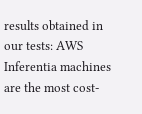results obtained in our tests: AWS Inferentia machines are the most cost-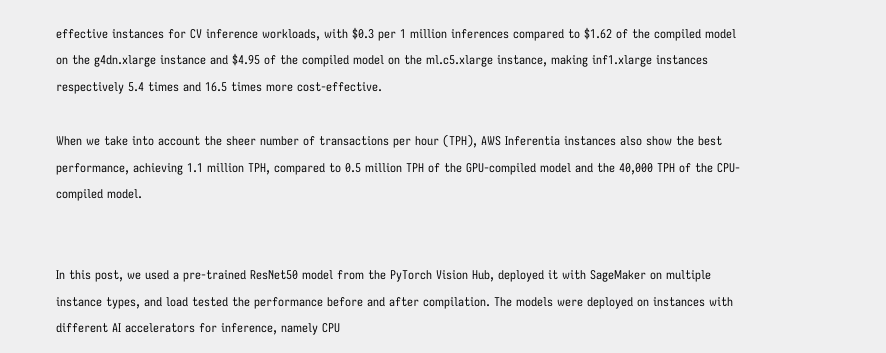effective instances for CV inference workloads, with $0.3 per 1 million inferences compared to $1.62 of the compiled model on the g4dn.xlarge instance and $4.95 of the compiled model on the ml.c5.xlarge instance, making inf1.xlarge instances respectively 5.4 times and 16.5 times more cost-effective.

When we take into account the sheer number of transactions per hour (TPH), AWS Inferentia instances also show the best performance, achieving 1.1 million TPH, compared to 0.5 million TPH of the GPU-compiled model and the 40,000 TPH of the CPU-compiled model.


In this post, we used a pre-trained ResNet50 model from the PyTorch Vision Hub, deployed it with SageMaker on multiple instance types, and load tested the performance before and after compilation. The models were deployed on instances with different AI accelerators for inference, namely CPU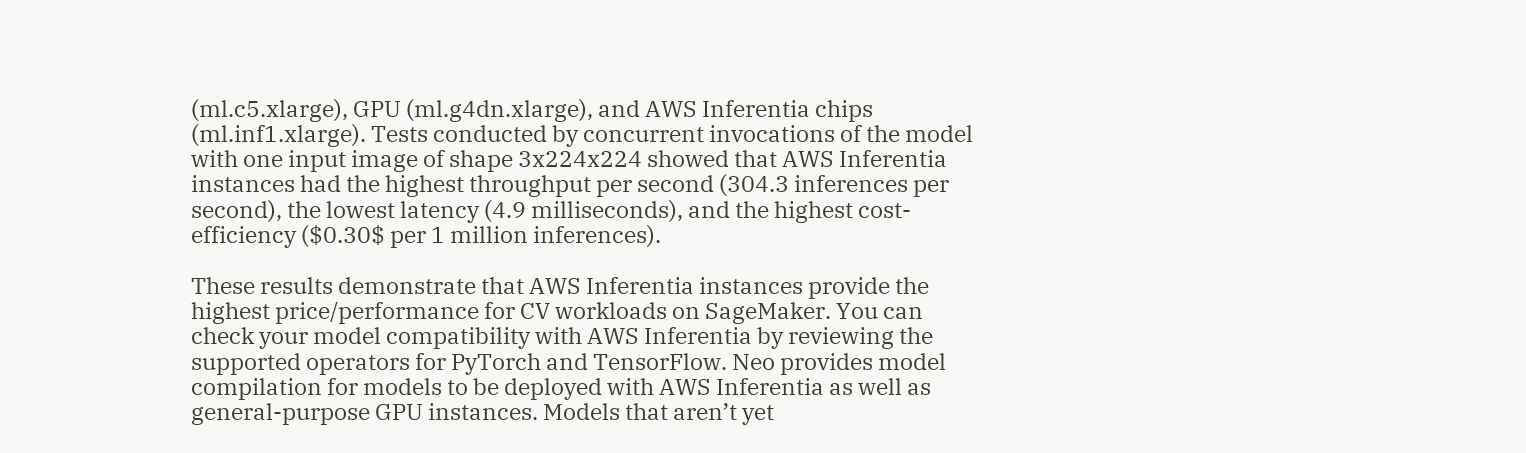(ml.c5.xlarge), GPU (ml.g4dn.xlarge), and AWS Inferentia chips (ml.inf1.xlarge). Tests conducted by concurrent invocations of the model with one input image of shape 3x224x224 showed that AWS Inferentia instances had the highest throughput per second (304.3 inferences per second), the lowest latency (4.9 milliseconds), and the highest cost-efficiency ($0.30$ per 1 million inferences).

These results demonstrate that AWS Inferentia instances provide the highest price/performance for CV workloads on SageMaker. You can check your model compatibility with AWS Inferentia by reviewing the supported operators for PyTorch and TensorFlow. Neo provides model compilation for models to be deployed with AWS Inferentia as well as general-purpose GPU instances. Models that aren’t yet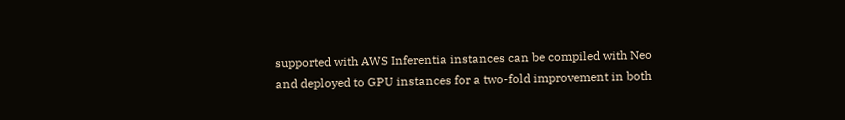supported with AWS Inferentia instances can be compiled with Neo and deployed to GPU instances for a two-fold improvement in both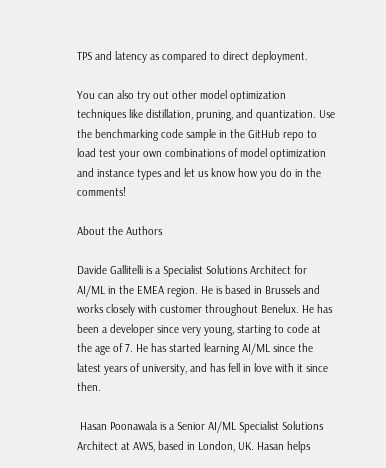TPS and latency as compared to direct deployment.

You can also try out other model optimization techniques like distillation, pruning, and quantization. Use the benchmarking code sample in the GitHub repo to load test your own combinations of model optimization and instance types and let us know how you do in the comments!

About the Authors

Davide Gallitelli is a Specialist Solutions Architect for AI/ML in the EMEA region. He is based in Brussels and works closely with customer throughout Benelux. He has been a developer since very young, starting to code at the age of 7. He has started learning AI/ML since the latest years of university, and has fell in love with it since then.

 Hasan Poonawala is a Senior AI/ML Specialist Solutions Architect at AWS, based in London, UK. Hasan helps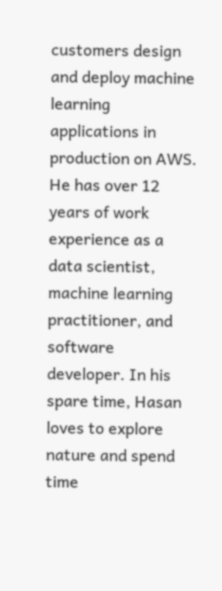customers design and deploy machine learning applications in production on AWS. He has over 12 years of work experience as a data scientist, machine learning practitioner, and software developer. In his spare time, Hasan loves to explore nature and spend time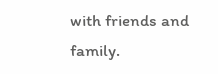with friends and family.